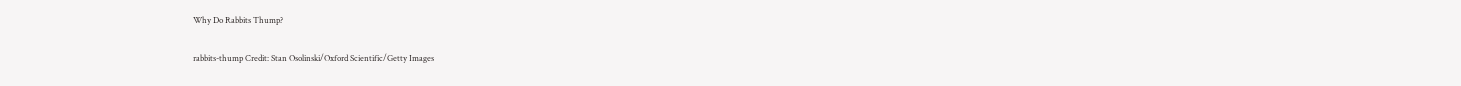Why Do Rabbits Thump?

rabbits-thump Credit: Stan Osolinski/Oxford Scientific/Getty Images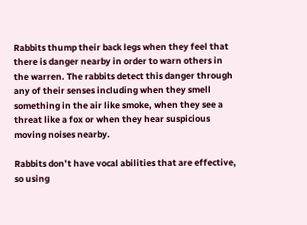Rabbits thump their back legs when they feel that there is danger nearby in order to warn others in the warren. The rabbits detect this danger through any of their senses including when they smell something in the air like smoke, when they see a threat like a fox or when they hear suspicious moving noises nearby.

Rabbits don’t have vocal abilities that are effective, so using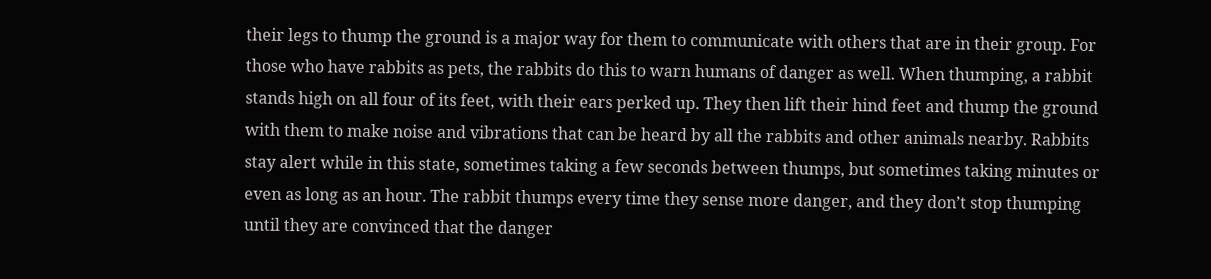their legs to thump the ground is a major way for them to communicate with others that are in their group. For those who have rabbits as pets, the rabbits do this to warn humans of danger as well. When thumping, a rabbit stands high on all four of its feet, with their ears perked up. They then lift their hind feet and thump the ground with them to make noise and vibrations that can be heard by all the rabbits and other animals nearby. Rabbits stay alert while in this state, sometimes taking a few seconds between thumps, but sometimes taking minutes or even as long as an hour. The rabbit thumps every time they sense more danger, and they don’t stop thumping until they are convinced that the danger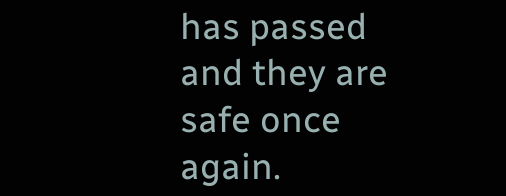has passed and they are safe once again.